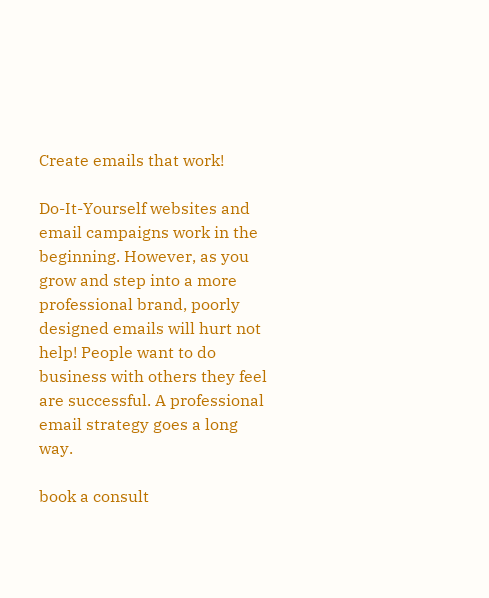Create emails that work!

Do-It-Yourself websites and email campaigns work in the beginning. However, as you grow and step into a more professional brand, poorly designed emails will hurt not help! People want to do business with others they feel are successful. A professional email strategy goes a long way.

book a consult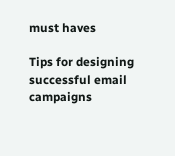must haves

Tips for designing successful email campaigns